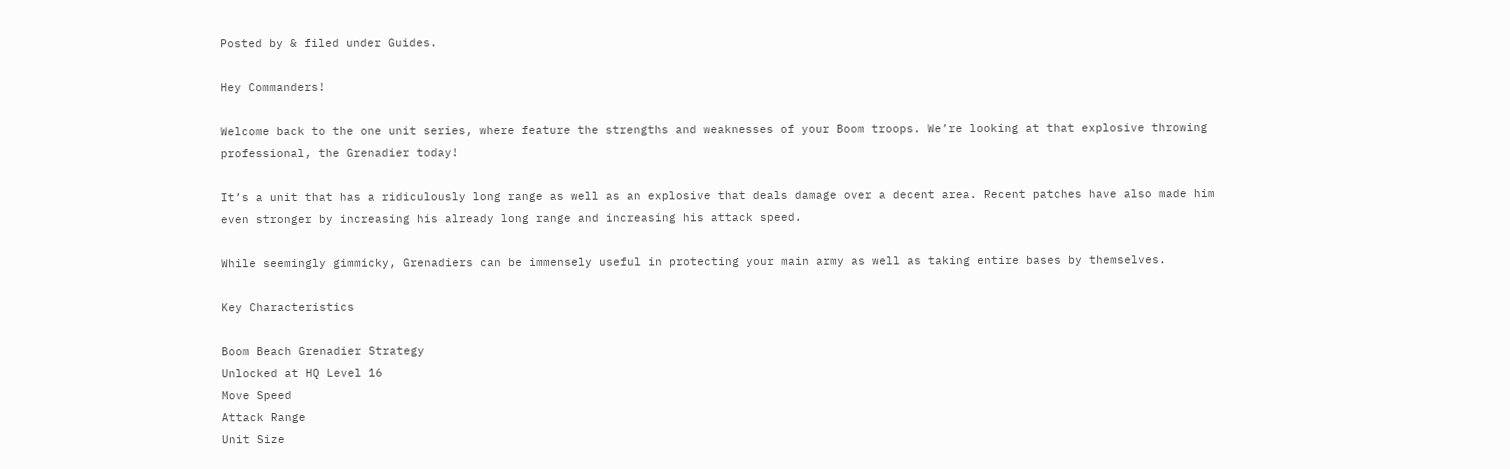Posted by & filed under Guides.

Hey Commanders!

Welcome back to the one unit series, where feature the strengths and weaknesses of your Boom troops. We’re looking at that explosive throwing professional, the Grenadier today!

It’s a unit that has a ridiculously long range as well as an explosive that deals damage over a decent area. Recent patches have also made him even stronger by increasing his already long range and increasing his attack speed.

While seemingly gimmicky, Grenadiers can be immensely useful in protecting your main army as well as taking entire bases by themselves.

Key Characteristics

Boom Beach Grenadier Strategy
Unlocked at HQ Level 16
Move Speed
Attack Range
Unit Size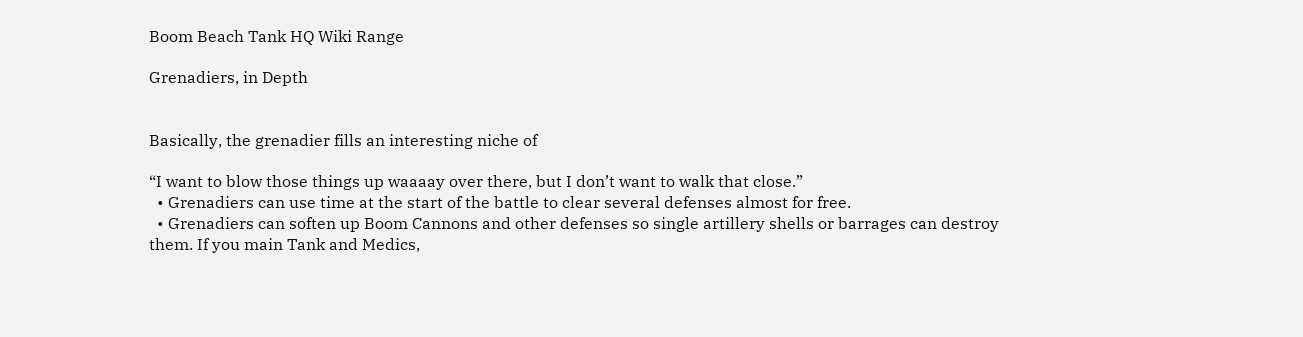Boom Beach Tank HQ Wiki Range

Grenadiers, in Depth


Basically, the grenadier fills an interesting niche of

“I want to blow those things up waaaay over there, but I don’t want to walk that close.”
  • Grenadiers can use time at the start of the battle to clear several defenses almost for free.
  • Grenadiers can soften up Boom Cannons and other defenses so single artillery shells or barrages can destroy them. If you main Tank and Medics,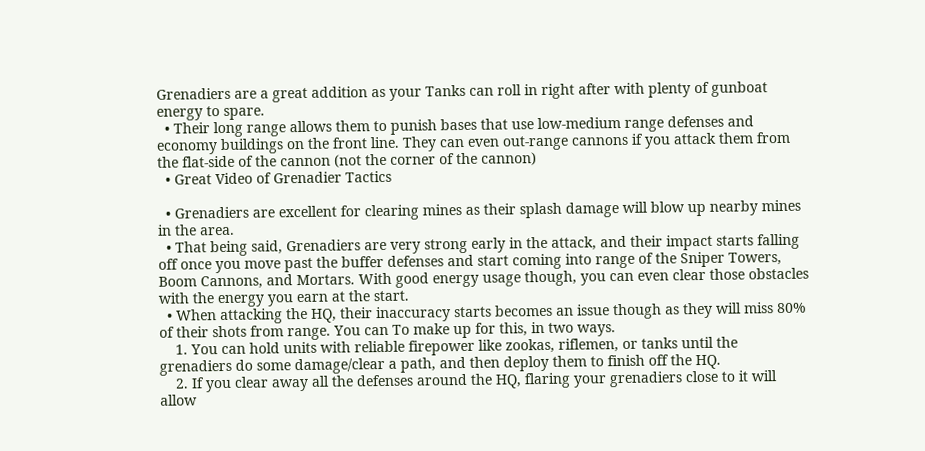Grenadiers are a great addition as your Tanks can roll in right after with plenty of gunboat energy to spare.
  • Their long range allows them to punish bases that use low-medium range defenses and economy buildings on the front line. They can even out-range cannons if you attack them from the flat-side of the cannon (not the corner of the cannon)
  • Great Video of Grenadier Tactics

  • Grenadiers are excellent for clearing mines as their splash damage will blow up nearby mines in the area.
  • That being said, Grenadiers are very strong early in the attack, and their impact starts falling off once you move past the buffer defenses and start coming into range of the Sniper Towers, Boom Cannons, and Mortars. With good energy usage though, you can even clear those obstacles with the energy you earn at the start.
  • When attacking the HQ, their inaccuracy starts becomes an issue though as they will miss 80% of their shots from range. You can To make up for this, in two ways.
    1. You can hold units with reliable firepower like zookas, riflemen, or tanks until the grenadiers do some damage/clear a path, and then deploy them to finish off the HQ.
    2. If you clear away all the defenses around the HQ, flaring your grenadiers close to it will allow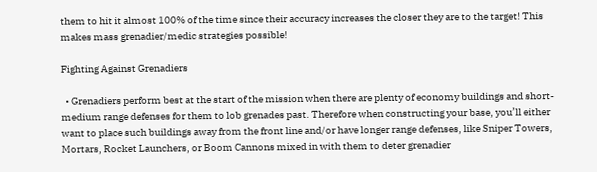them to hit it almost 100% of the time since their accuracy increases the closer they are to the target! This makes mass grenadier/medic strategies possible!

Fighting Against Grenadiers

  • Grenadiers perform best at the start of the mission when there are plenty of economy buildings and short-medium range defenses for them to lob grenades past. Therefore when constructing your base, you’ll either want to place such buildings away from the front line and/or have longer range defenses, like Sniper Towers, Mortars, Rocket Launchers, or Boom Cannons mixed in with them to deter grenadier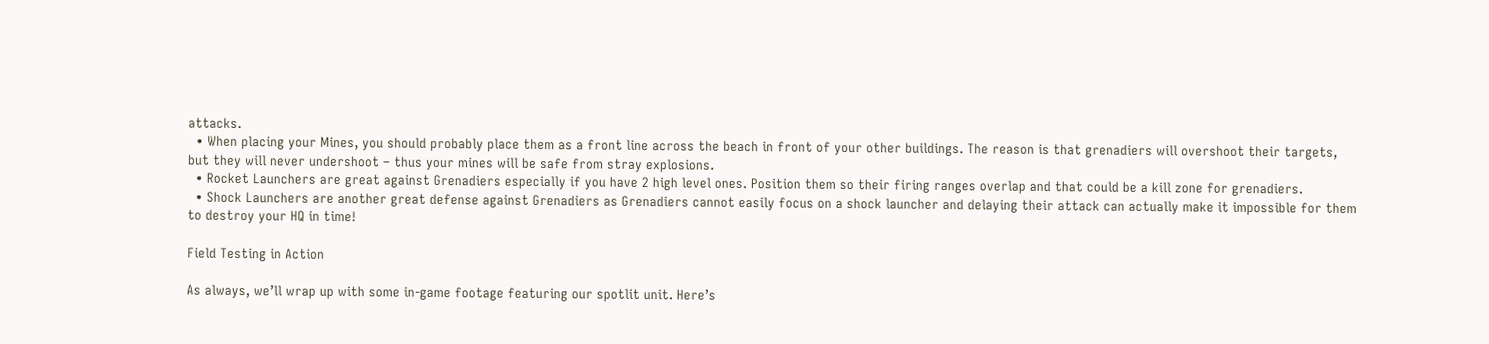attacks.
  • When placing your Mines, you should probably place them as a front line across the beach in front of your other buildings. The reason is that grenadiers will overshoot their targets, but they will never undershoot – thus your mines will be safe from stray explosions.
  • Rocket Launchers are great against Grenadiers especially if you have 2 high level ones. Position them so their firing ranges overlap and that could be a kill zone for grenadiers.
  • Shock Launchers are another great defense against Grenadiers as Grenadiers cannot easily focus on a shock launcher and delaying their attack can actually make it impossible for them to destroy your HQ in time!

Field Testing in Action

As always, we’ll wrap up with some in-game footage featuring our spotlit unit. Here’s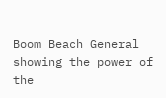Boom Beach General showing the power of the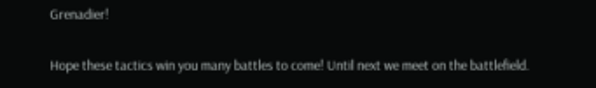Grenadier!

Hope these tactics win you many battles to come! Until next we meet on the battlefield.